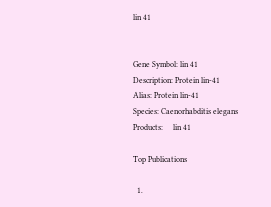lin 41


Gene Symbol: lin 41
Description: Protein lin-41
Alias: Protein lin-41
Species: Caenorhabditis elegans
Products:     lin 41

Top Publications

  1.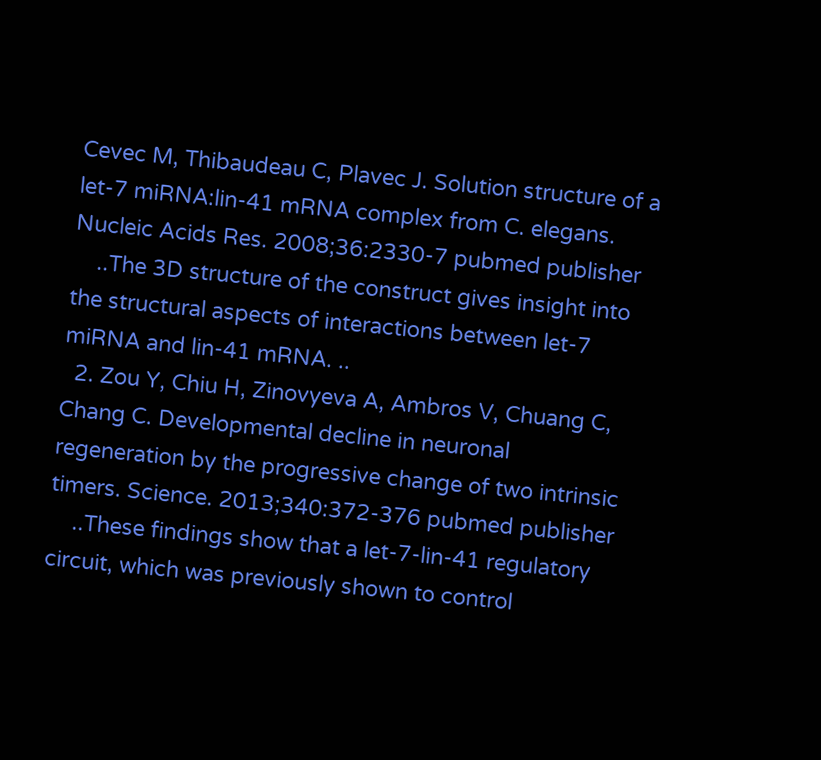Cevec M, Thibaudeau C, Plavec J. Solution structure of a let-7 miRNA:lin-41 mRNA complex from C. elegans. Nucleic Acids Res. 2008;36:2330-7 pubmed publisher
    ..The 3D structure of the construct gives insight into the structural aspects of interactions between let-7 miRNA and lin-41 mRNA. ..
  2. Zou Y, Chiu H, Zinovyeva A, Ambros V, Chuang C, Chang C. Developmental decline in neuronal regeneration by the progressive change of two intrinsic timers. Science. 2013;340:372-376 pubmed publisher
    ..These findings show that a let-7-lin-41 regulatory circuit, which was previously shown to control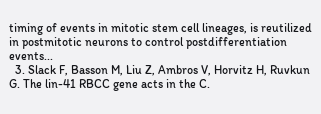timing of events in mitotic stem cell lineages, is reutilized in postmitotic neurons to control postdifferentiation events...
  3. Slack F, Basson M, Liu Z, Ambros V, Horvitz H, Ruvkun G. The lin-41 RBCC gene acts in the C.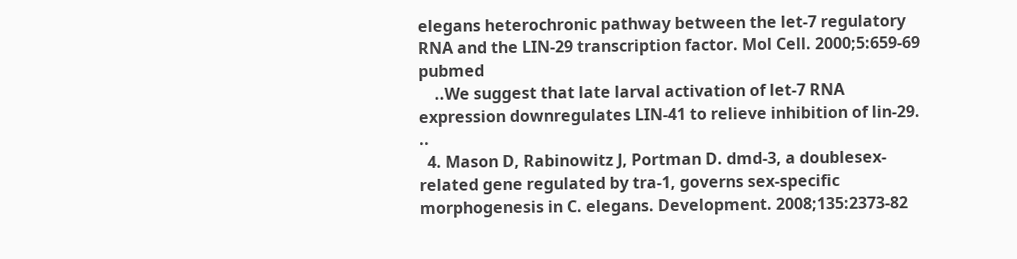elegans heterochronic pathway between the let-7 regulatory RNA and the LIN-29 transcription factor. Mol Cell. 2000;5:659-69 pubmed
    ..We suggest that late larval activation of let-7 RNA expression downregulates LIN-41 to relieve inhibition of lin-29. ..
  4. Mason D, Rabinowitz J, Portman D. dmd-3, a doublesex-related gene regulated by tra-1, governs sex-specific morphogenesis in C. elegans. Development. 2008;135:2373-82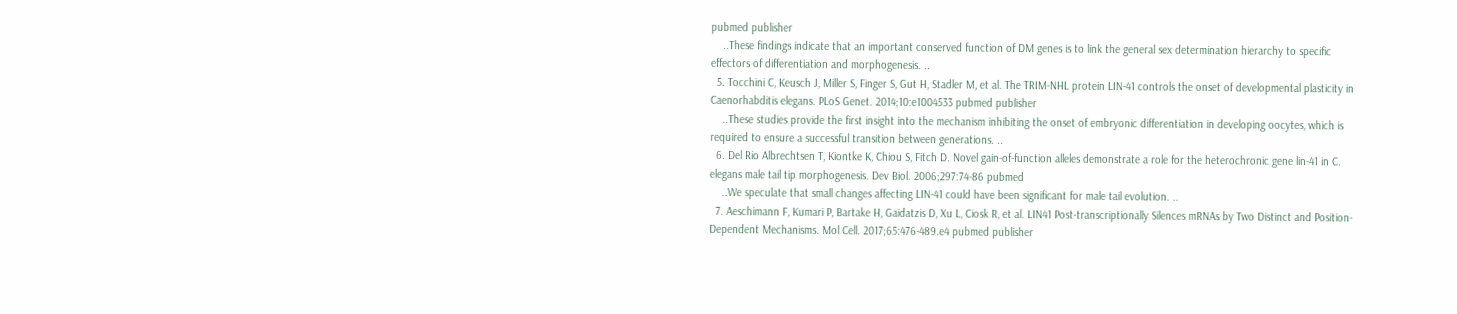pubmed publisher
    ..These findings indicate that an important conserved function of DM genes is to link the general sex determination hierarchy to specific effectors of differentiation and morphogenesis. ..
  5. Tocchini C, Keusch J, Miller S, Finger S, Gut H, Stadler M, et al. The TRIM-NHL protein LIN-41 controls the onset of developmental plasticity in Caenorhabditis elegans. PLoS Genet. 2014;10:e1004533 pubmed publisher
    ..These studies provide the first insight into the mechanism inhibiting the onset of embryonic differentiation in developing oocytes, which is required to ensure a successful transition between generations. ..
  6. Del Rio Albrechtsen T, Kiontke K, Chiou S, Fitch D. Novel gain-of-function alleles demonstrate a role for the heterochronic gene lin-41 in C. elegans male tail tip morphogenesis. Dev Biol. 2006;297:74-86 pubmed
    ..We speculate that small changes affecting LIN-41 could have been significant for male tail evolution. ..
  7. Aeschimann F, Kumari P, Bartake H, Gaidatzis D, Xu L, Ciosk R, et al. LIN41 Post-transcriptionally Silences mRNAs by Two Distinct and Position-Dependent Mechanisms. Mol Cell. 2017;65:476-489.e4 pubmed publisher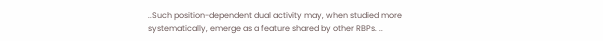..Such position-dependent dual activity may, when studied more systematically, emerge as a feature shared by other RBPs. ..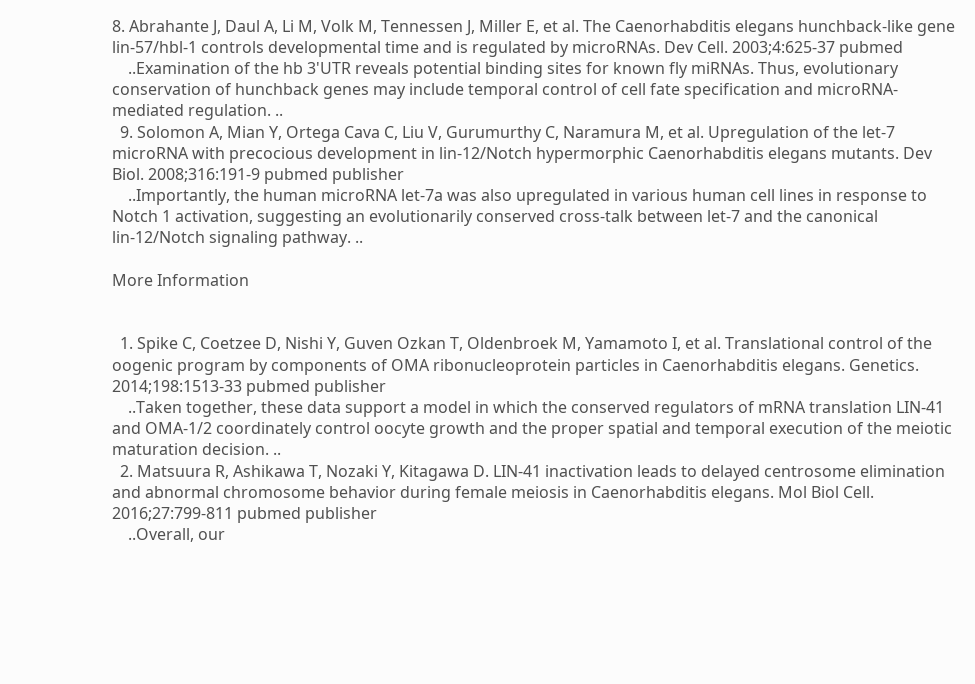8. Abrahante J, Daul A, Li M, Volk M, Tennessen J, Miller E, et al. The Caenorhabditis elegans hunchback-like gene lin-57/hbl-1 controls developmental time and is regulated by microRNAs. Dev Cell. 2003;4:625-37 pubmed
    ..Examination of the hb 3'UTR reveals potential binding sites for known fly miRNAs. Thus, evolutionary conservation of hunchback genes may include temporal control of cell fate specification and microRNA-mediated regulation. ..
  9. Solomon A, Mian Y, Ortega Cava C, Liu V, Gurumurthy C, Naramura M, et al. Upregulation of the let-7 microRNA with precocious development in lin-12/Notch hypermorphic Caenorhabditis elegans mutants. Dev Biol. 2008;316:191-9 pubmed publisher
    ..Importantly, the human microRNA let-7a was also upregulated in various human cell lines in response to Notch 1 activation, suggesting an evolutionarily conserved cross-talk between let-7 and the canonical lin-12/Notch signaling pathway. ..

More Information


  1. Spike C, Coetzee D, Nishi Y, Guven Ozkan T, Oldenbroek M, Yamamoto I, et al. Translational control of the oogenic program by components of OMA ribonucleoprotein particles in Caenorhabditis elegans. Genetics. 2014;198:1513-33 pubmed publisher
    ..Taken together, these data support a model in which the conserved regulators of mRNA translation LIN-41 and OMA-1/2 coordinately control oocyte growth and the proper spatial and temporal execution of the meiotic maturation decision. ..
  2. Matsuura R, Ashikawa T, Nozaki Y, Kitagawa D. LIN-41 inactivation leads to delayed centrosome elimination and abnormal chromosome behavior during female meiosis in Caenorhabditis elegans. Mol Biol Cell. 2016;27:799-811 pubmed publisher
    ..Overall, our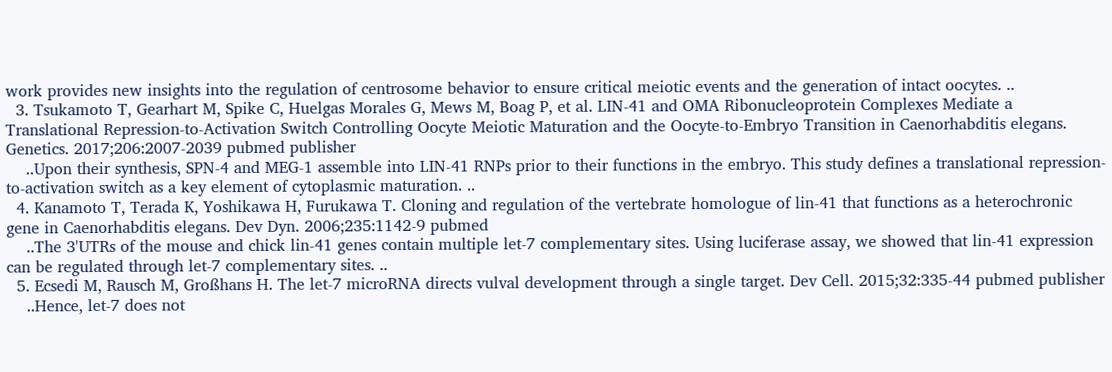work provides new insights into the regulation of centrosome behavior to ensure critical meiotic events and the generation of intact oocytes. ..
  3. Tsukamoto T, Gearhart M, Spike C, Huelgas Morales G, Mews M, Boag P, et al. LIN-41 and OMA Ribonucleoprotein Complexes Mediate a Translational Repression-to-Activation Switch Controlling Oocyte Meiotic Maturation and the Oocyte-to-Embryo Transition in Caenorhabditis elegans. Genetics. 2017;206:2007-2039 pubmed publisher
    ..Upon their synthesis, SPN-4 and MEG-1 assemble into LIN-41 RNPs prior to their functions in the embryo. This study defines a translational repression-to-activation switch as a key element of cytoplasmic maturation. ..
  4. Kanamoto T, Terada K, Yoshikawa H, Furukawa T. Cloning and regulation of the vertebrate homologue of lin-41 that functions as a heterochronic gene in Caenorhabditis elegans. Dev Dyn. 2006;235:1142-9 pubmed
    ..The 3'UTRs of the mouse and chick lin-41 genes contain multiple let-7 complementary sites. Using luciferase assay, we showed that lin-41 expression can be regulated through let-7 complementary sites. ..
  5. Ecsedi M, Rausch M, Großhans H. The let-7 microRNA directs vulval development through a single target. Dev Cell. 2015;32:335-44 pubmed publisher
    ..Hence, let-7 does not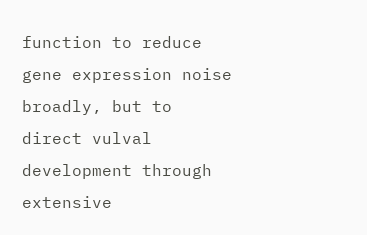function to reduce gene expression noise broadly, but to direct vulval development through extensive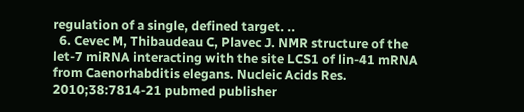regulation of a single, defined target. ..
  6. Cevec M, Thibaudeau C, Plavec J. NMR structure of the let-7 miRNA interacting with the site LCS1 of lin-41 mRNA from Caenorhabditis elegans. Nucleic Acids Res. 2010;38:7814-21 pubmed publisher